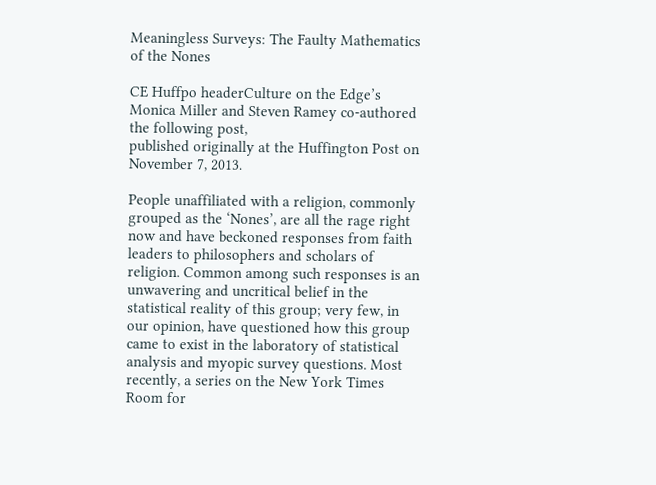Meaningless Surveys: The Faulty Mathematics of the Nones

CE Huffpo headerCulture on the Edge’s Monica Miller and Steven Ramey co-authored the following post,
published originally at the Huffington Post on November 7, 2013.

People unaffiliated with a religion, commonly grouped as the ‘Nones’, are all the rage right now and have beckoned responses from faith leaders to philosophers and scholars of religion. Common among such responses is an unwavering and uncritical belief in the statistical reality of this group; very few, in our opinion, have questioned how this group came to exist in the laboratory of statistical analysis and myopic survey questions. Most recently, a series on the New York Times Room for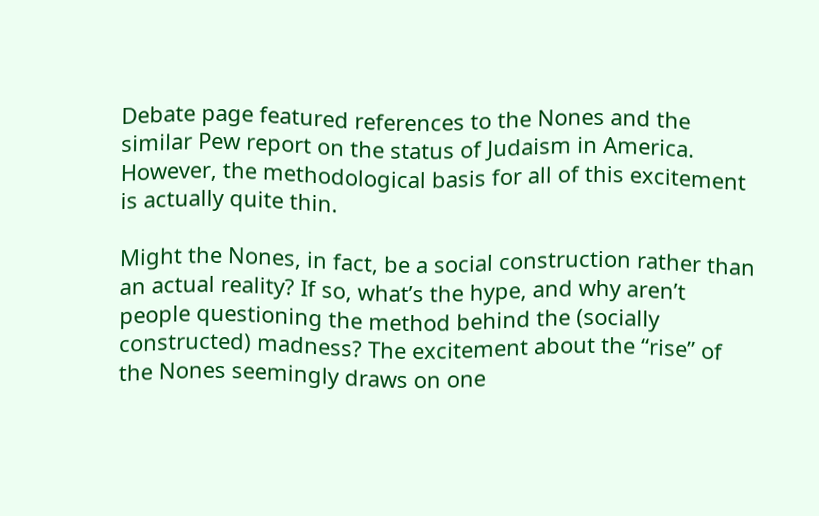Debate page featured references to the Nones and the similar Pew report on the status of Judaism in America. However, the methodological basis for all of this excitement is actually quite thin.

Might the Nones, in fact, be a social construction rather than an actual reality? If so, what’s the hype, and why aren’t people questioning the method behind the (socially constructed) madness? The excitement about the “rise” of the Nones seemingly draws on one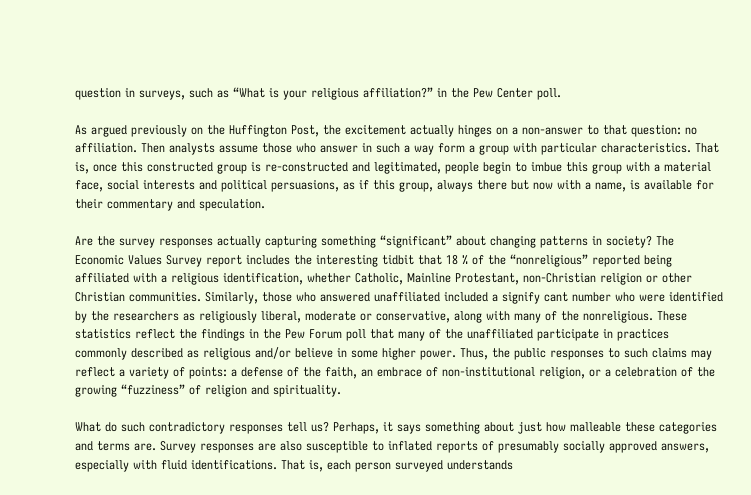question in surveys, such as “What is your religious affiliation?” in the Pew Center poll.

As argued previously on the Huffington Post, the excitement actually hinges on a non-answer to that question: no affiliation. Then analysts assume those who answer in such a way form a group with particular characteristics. That is, once this constructed group is re-constructed and legitimated, people begin to imbue this group with a material face, social interests and political persuasions, as if this group, always there but now with a name, is available for their commentary and speculation.

Are the survey responses actually capturing something “significant” about changing patterns in society? The Economic Values Survey report includes the interesting tidbit that 18 % of the “nonreligious” reported being affiliated with a religious identification, whether Catholic, Mainline Protestant, non-Christian religion or other Christian communities. Similarly, those who answered unaffiliated included a signify cant number who were identified by the researchers as religiously liberal, moderate or conservative, along with many of the nonreligious. These statistics reflect the findings in the Pew Forum poll that many of the unaffiliated participate in practices commonly described as religious and/or believe in some higher power. Thus, the public responses to such claims may reflect a variety of points: a defense of the faith, an embrace of non-institutional religion, or a celebration of the growing “fuzziness” of religion and spirituality.

What do such contradictory responses tell us? Perhaps, it says something about just how malleable these categories and terms are. Survey responses are also susceptible to inflated reports of presumably socially approved answers, especially with fluid identifications. That is, each person surveyed understands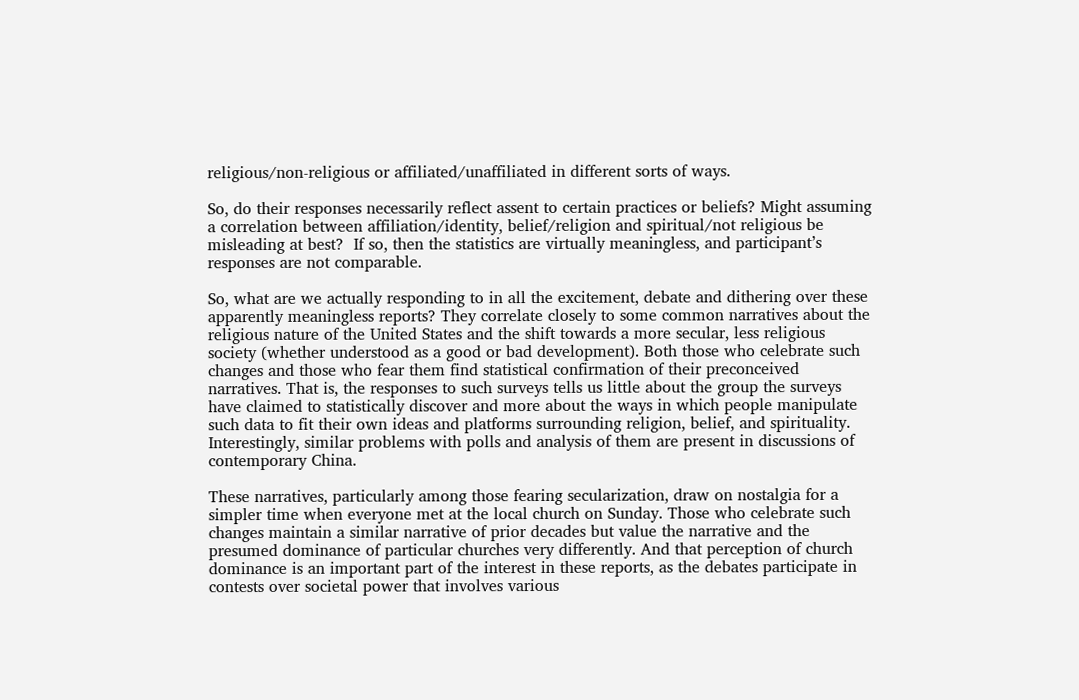religious/non-religious or affiliated/unaffiliated in different sorts of ways.

So, do their responses necessarily reflect assent to certain practices or beliefs? Might assuming a correlation between affiliation/identity, belief/religion and spiritual/not religious be misleading at best?  If so, then the statistics are virtually meaningless, and participant’s responses are not comparable.

So, what are we actually responding to in all the excitement, debate and dithering over these apparently meaningless reports? They correlate closely to some common narratives about the religious nature of the United States and the shift towards a more secular, less religious society (whether understood as a good or bad development). Both those who celebrate such changes and those who fear them find statistical confirmation of their preconceived narratives. That is, the responses to such surveys tells us little about the group the surveys have claimed to statistically discover and more about the ways in which people manipulate such data to fit their own ideas and platforms surrounding religion, belief, and spirituality.  Interestingly, similar problems with polls and analysis of them are present in discussions of contemporary China.

These narratives, particularly among those fearing secularization, draw on nostalgia for a simpler time when everyone met at the local church on Sunday. Those who celebrate such changes maintain a similar narrative of prior decades but value the narrative and the presumed dominance of particular churches very differently. And that perception of church dominance is an important part of the interest in these reports, as the debates participate in contests over societal power that involves various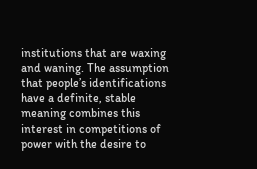institutions that are waxing and waning. The assumption that people’s identifications have a definite, stable meaning combines this interest in competitions of power with the desire to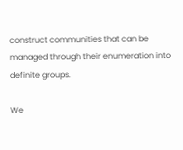construct communities that can be managed through their enumeration into definite groups.

We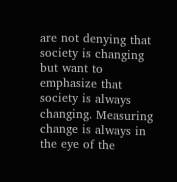are not denying that society is changing but want to emphasize that society is always changing. Measuring change is always in the eye of the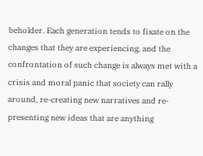beholder. Each generation tends to fixate on the changes that they are experiencing, and the confrontation of such change is always met with a crisis and moral panic that society can rally around, re-creating new narratives and re-presenting new ideas that are anything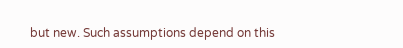but new. Such assumptions depend on this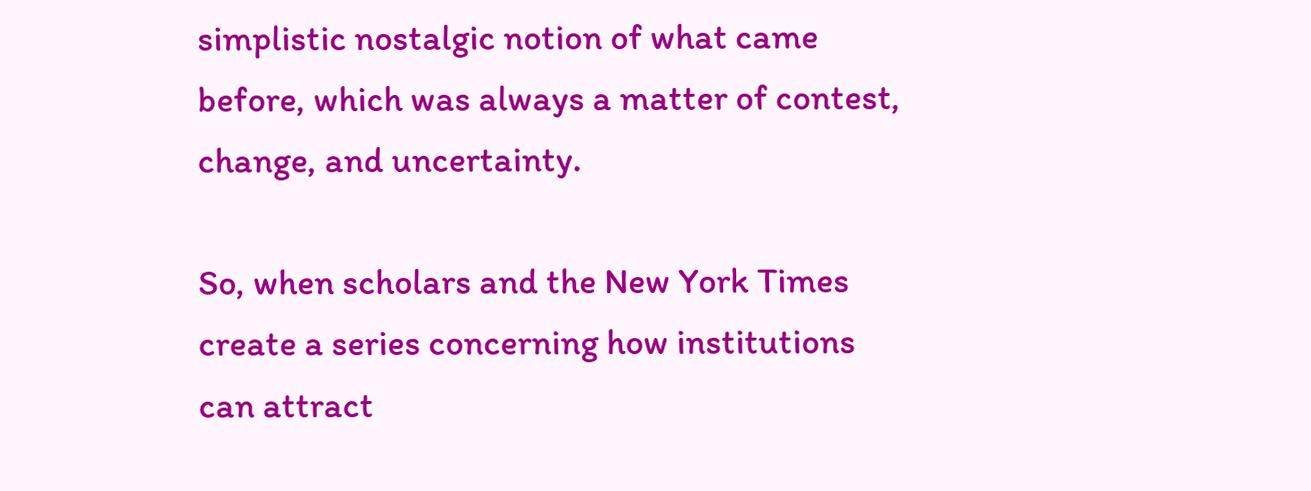simplistic nostalgic notion of what came before, which was always a matter of contest, change, and uncertainty.

So, when scholars and the New York Times create a series concerning how institutions can attract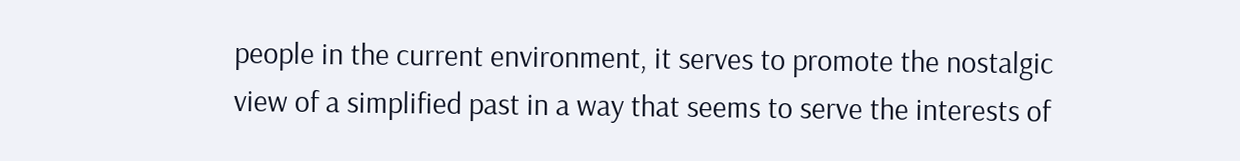people in the current environment, it serves to promote the nostalgic view of a simplified past in a way that seems to serve the interests of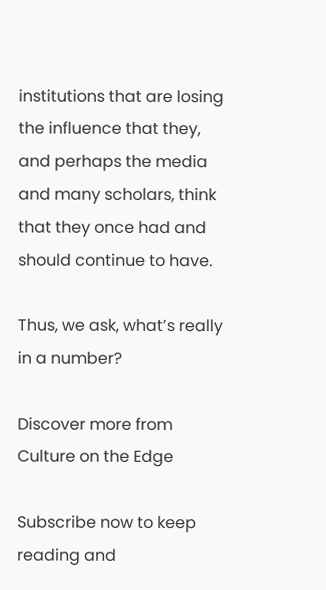institutions that are losing the influence that they, and perhaps the media and many scholars, think that they once had and should continue to have.

Thus, we ask, what’s really in a number?

Discover more from Culture on the Edge

Subscribe now to keep reading and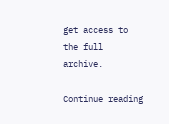get access to the full archive.

Continue reading